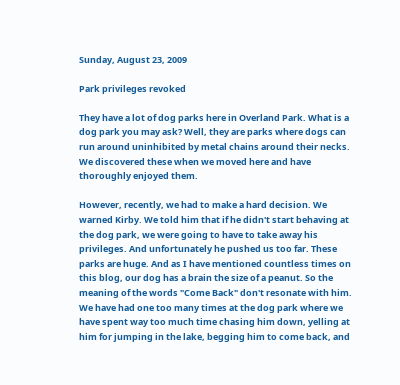Sunday, August 23, 2009

Park privileges revoked

They have a lot of dog parks here in Overland Park. What is a dog park you may ask? Well, they are parks where dogs can run around uninhibited by metal chains around their necks. We discovered these when we moved here and have thoroughly enjoyed them.

However, recently, we had to make a hard decision. We warned Kirby. We told him that if he didn't start behaving at the dog park, we were going to have to take away his privileges. And unfortunately he pushed us too far. These parks are huge. And as I have mentioned countless times on this blog, our dog has a brain the size of a peanut. So the meaning of the words "Come Back" don't resonate with him. We have had one too many times at the dog park where we have spent way too much time chasing him down, yelling at him for jumping in the lake, begging him to come back, and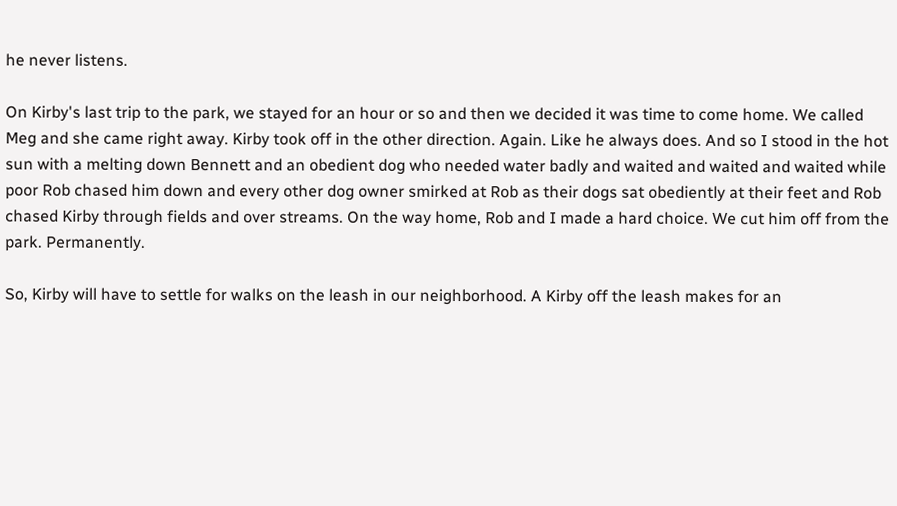he never listens.

On Kirby's last trip to the park, we stayed for an hour or so and then we decided it was time to come home. We called Meg and she came right away. Kirby took off in the other direction. Again. Like he always does. And so I stood in the hot sun with a melting down Bennett and an obedient dog who needed water badly and waited and waited and waited while poor Rob chased him down and every other dog owner smirked at Rob as their dogs sat obediently at their feet and Rob chased Kirby through fields and over streams. On the way home, Rob and I made a hard choice. We cut him off from the park. Permanently.

So, Kirby will have to settle for walks on the leash in our neighborhood. A Kirby off the leash makes for an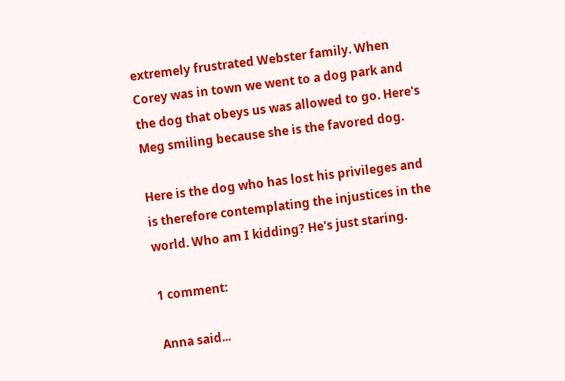extremely frustrated Webster family. When Corey was in town we went to a dog park and the dog that obeys us was allowed to go. Here's Meg smiling because she is the favored dog.

Here is the dog who has lost his privileges and is therefore contemplating the injustices in the world. Who am I kidding? He's just staring.

1 comment:

Anna said...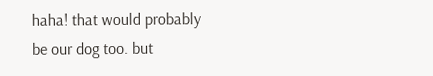haha! that would probably be our dog too. but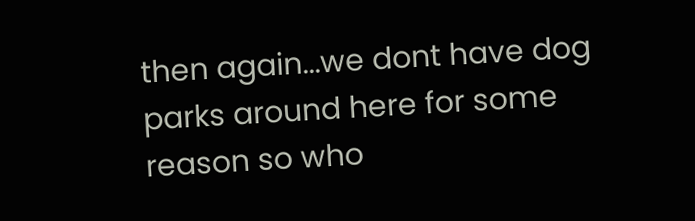then again...we dont have dog parks around here for some reason so who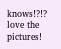knows!?!? love the pictures!